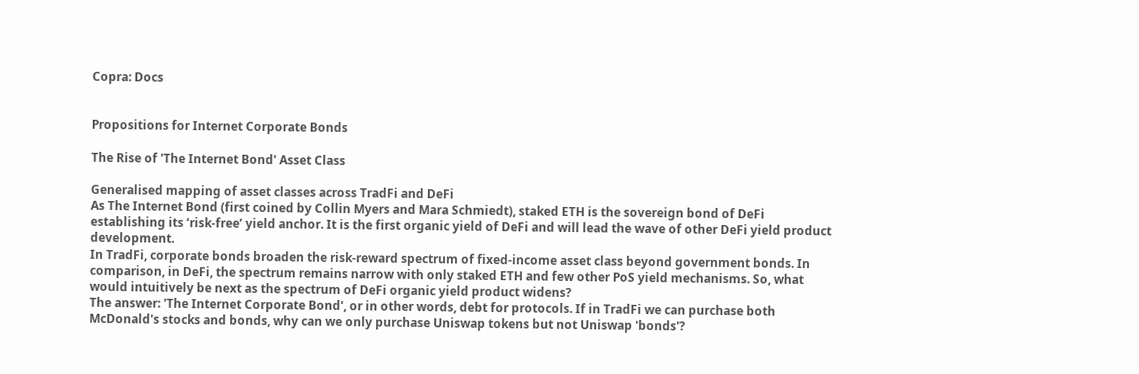Copra: Docs


Propositions for Internet Corporate Bonds

The Rise of 'The Internet Bond' Asset Class

Generalised mapping of asset classes across TradFi and DeFi
As The Internet Bond (first coined by Collin Myers and Mara Schmiedt), staked ETH is the sovereign bond of DeFi establishing its ‘risk-free’ yield anchor. It is the first organic yield of DeFi and will lead the wave of other DeFi yield product development.
In TradFi, corporate bonds broaden the risk-reward spectrum of fixed-income asset class beyond government bonds. In comparison, in DeFi, the spectrum remains narrow with only staked ETH and few other PoS yield mechanisms. So, what would intuitively be next as the spectrum of DeFi organic yield product widens?
The answer: 'The Internet Corporate Bond', or in other words, debt for protocols. If in TradFi we can purchase both McDonald's stocks and bonds, why can we only purchase Uniswap tokens but not Uniswap 'bonds'?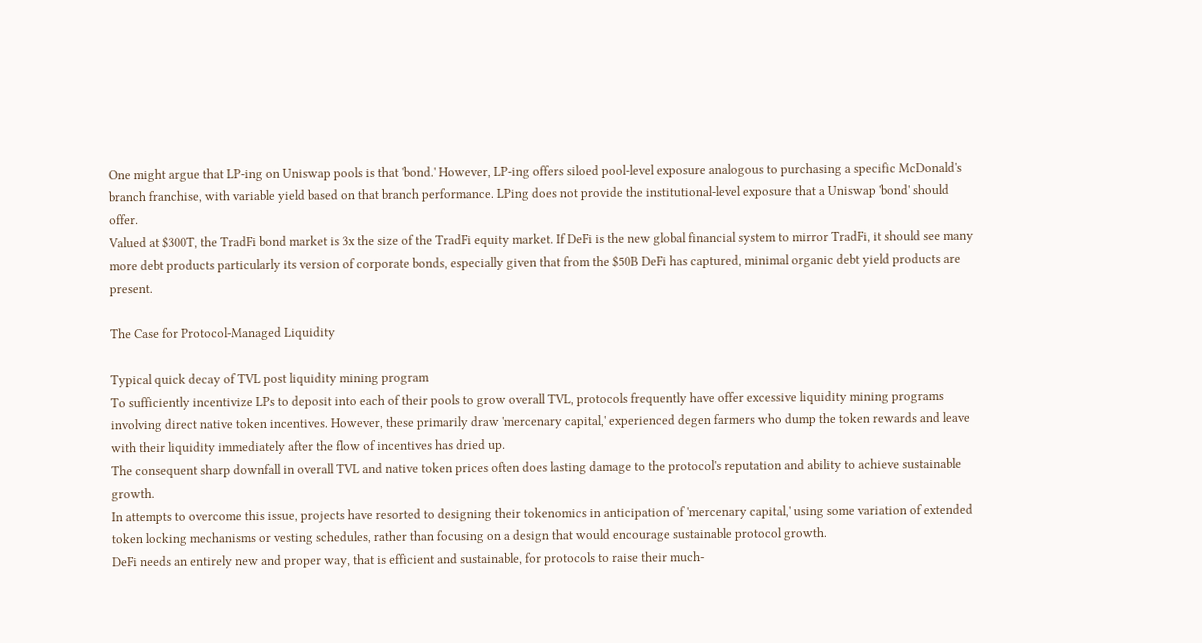One might argue that LP-ing on Uniswap pools is that 'bond.' However, LP-ing offers siloed pool-level exposure analogous to purchasing a specific McDonald's branch franchise, with variable yield based on that branch performance. LPing does not provide the institutional-level exposure that a Uniswap 'bond' should offer.
Valued at $300T, the TradFi bond market is 3x the size of the TradFi equity market. If DeFi is the new global financial system to mirror TradFi, it should see many more debt products particularly its version of corporate bonds, especially given that from the $50B DeFi has captured, minimal organic debt yield products are present.

The Case for Protocol-Managed Liquidity

Typical quick decay of TVL post liquidity mining program
To sufficiently incentivize LPs to deposit into each of their pools to grow overall TVL, protocols frequently have offer excessive liquidity mining programs involving direct native token incentives. However, these primarily draw 'mercenary capital,' experienced degen farmers who dump the token rewards and leave with their liquidity immediately after the flow of incentives has dried up.
The consequent sharp downfall in overall TVL and native token prices often does lasting damage to the protocol's reputation and ability to achieve sustainable growth.
In attempts to overcome this issue, projects have resorted to designing their tokenomics in anticipation of 'mercenary capital,' using some variation of extended token locking mechanisms or vesting schedules, rather than focusing on a design that would encourage sustainable protocol growth.
DeFi needs an entirely new and proper way, that is efficient and sustainable, for protocols to raise their much-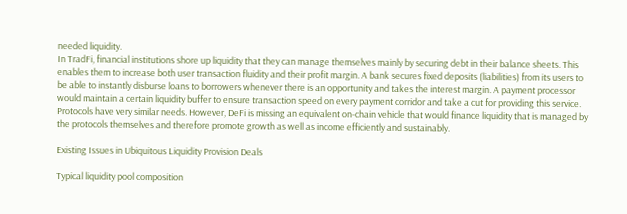needed liquidity.
In TradFi, financial institutions shore up liquidity that they can manage themselves mainly by securing debt in their balance sheets. This enables them to increase both user transaction fluidity and their profit margin. A bank secures fixed deposits (liabilities) from its users to be able to instantly disburse loans to borrowers whenever there is an opportunity and takes the interest margin. A payment processor would maintain a certain liquidity buffer to ensure transaction speed on every payment corridor and take a cut for providing this service.
Protocols have very similar needs. However, DeFi is missing an equivalent on-chain vehicle that would finance liquidity that is managed by the protocols themselves and therefore promote growth as well as income efficiently and sustainably.

Existing Issues in Ubiquitous Liquidity Provision Deals

Typical liquidity pool composition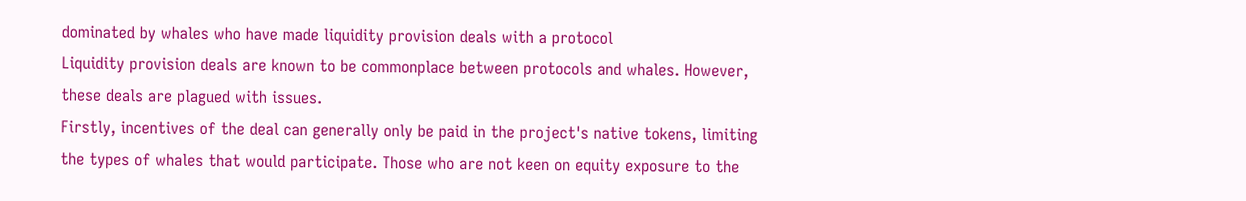dominated by whales who have made liquidity provision deals with a protocol
Liquidity provision deals are known to be commonplace between protocols and whales. However, these deals are plagued with issues.
Firstly, incentives of the deal can generally only be paid in the project's native tokens, limiting the types of whales that would participate. Those who are not keen on equity exposure to the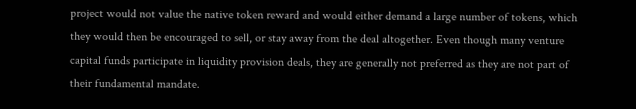project would not value the native token reward and would either demand a large number of tokens, which they would then be encouraged to sell, or stay away from the deal altogether. Even though many venture capital funds participate in liquidity provision deals, they are generally not preferred as they are not part of their fundamental mandate.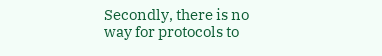Secondly, there is no way for protocols to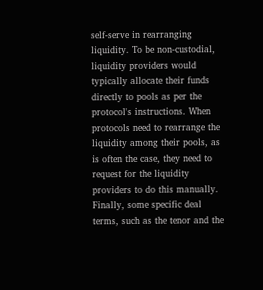self-serve in rearranging liquidity. To be non-custodial, liquidity providers would typically allocate their funds directly to pools as per the protocol's instructions. When protocols need to rearrange the liquidity among their pools, as is often the case, they need to request for the liquidity providers to do this manually.
Finally, some specific deal terms, such as the tenor and the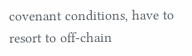covenant conditions, have to resort to off-chain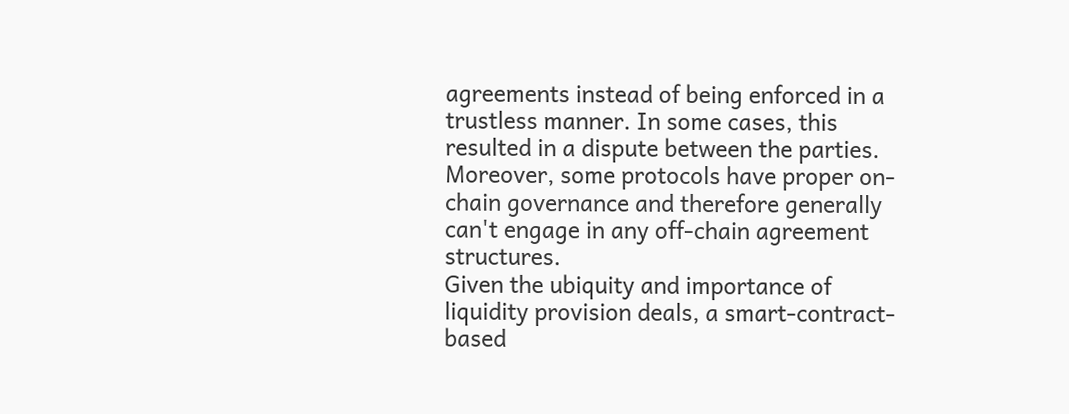agreements instead of being enforced in a trustless manner. In some cases, this resulted in a dispute between the parties. Moreover, some protocols have proper on-chain governance and therefore generally can't engage in any off-chain agreement structures.
Given the ubiquity and importance of liquidity provision deals, a smart-contract-based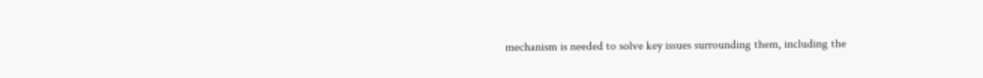mechanism is needed to solve key issues surrounding them, including the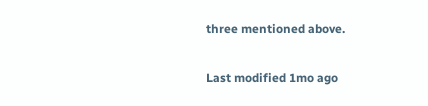three mentioned above.

Last modified 1mo ago